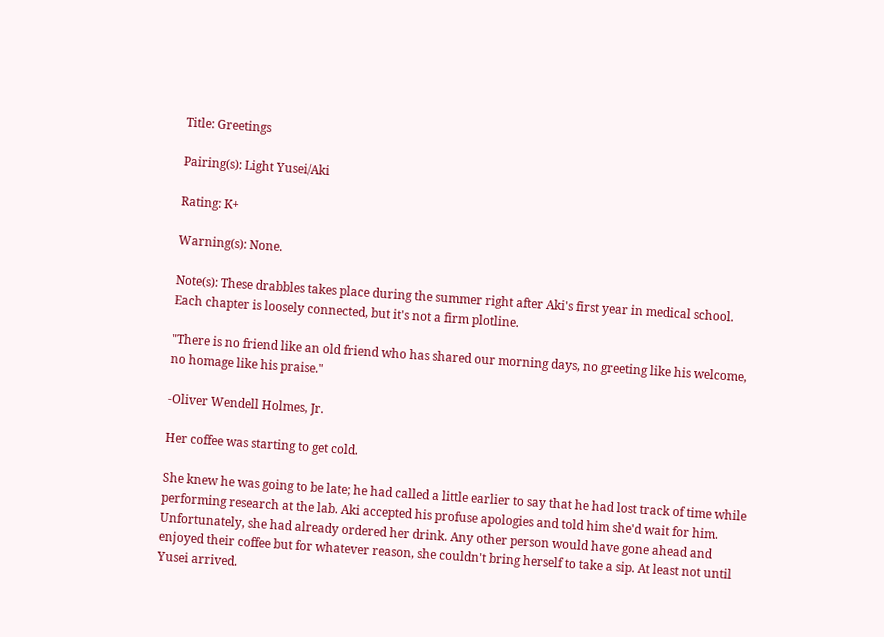Title: Greetings

Pairing(s): Light Yusei/Aki

Rating: K+

Warning(s): None.

Note(s): These drabbles takes place during the summer right after Aki's first year in medical school. Each chapter is loosely connected, but it's not a firm plotline.

"There is no friend like an old friend who has shared our morning days, no greeting like his welcome, no homage like his praise."

-Oliver Wendell Holmes, Jr.

Her coffee was starting to get cold.

She knew he was going to be late; he had called a little earlier to say that he had lost track of time while performing research at the lab. Aki accepted his profuse apologies and told him she'd wait for him. Unfortunately, she had already ordered her drink. Any other person would have gone ahead and enjoyed their coffee but for whatever reason, she couldn't bring herself to take a sip. At least not until Yusei arrived.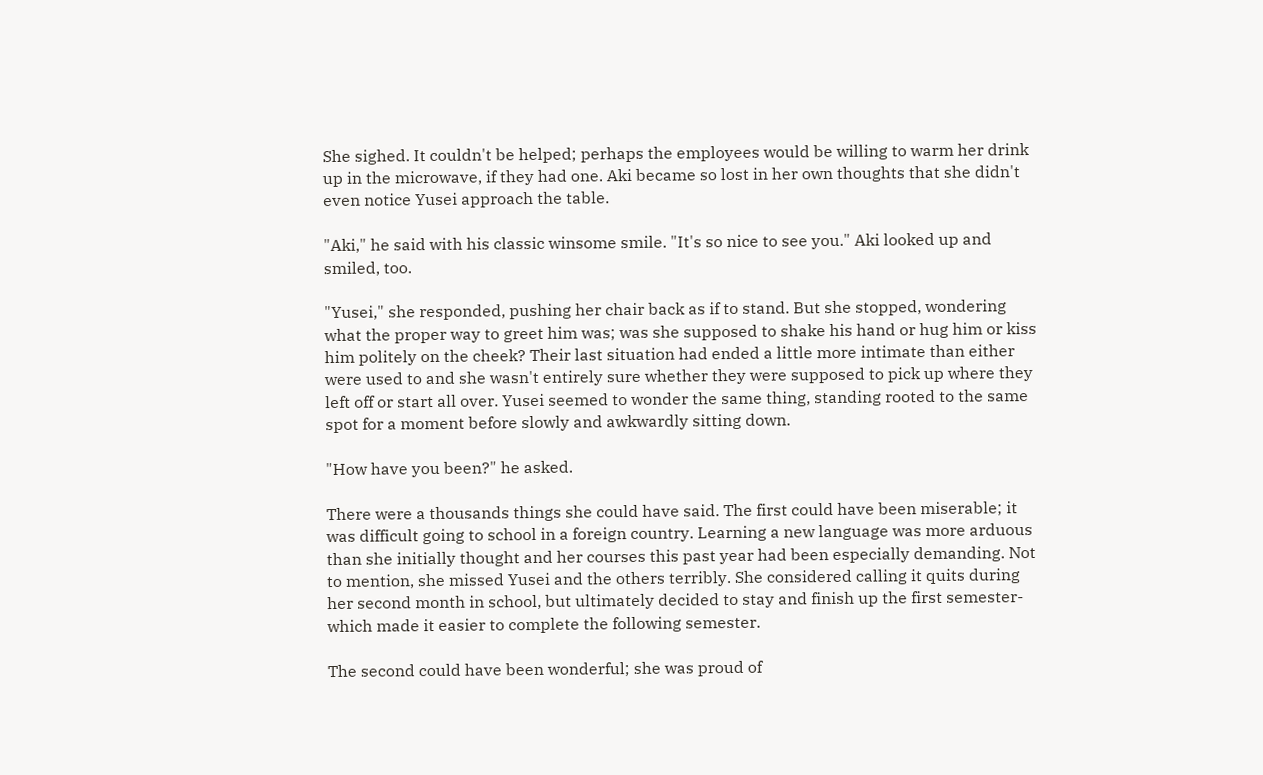She sighed. It couldn't be helped; perhaps the employees would be willing to warm her drink up in the microwave, if they had one. Aki became so lost in her own thoughts that she didn't even notice Yusei approach the table.

"Aki," he said with his classic winsome smile. "It's so nice to see you." Aki looked up and smiled, too.

"Yusei," she responded, pushing her chair back as if to stand. But she stopped, wondering what the proper way to greet him was; was she supposed to shake his hand or hug him or kiss him politely on the cheek? Their last situation had ended a little more intimate than either were used to and she wasn't entirely sure whether they were supposed to pick up where they left off or start all over. Yusei seemed to wonder the same thing, standing rooted to the same spot for a moment before slowly and awkwardly sitting down.

"How have you been?" he asked.

There were a thousands things she could have said. The first could have been miserable; it was difficult going to school in a foreign country. Learning a new language was more arduous than she initially thought and her courses this past year had been especially demanding. Not to mention, she missed Yusei and the others terribly. She considered calling it quits during her second month in school, but ultimately decided to stay and finish up the first semester- which made it easier to complete the following semester.

The second could have been wonderful; she was proud of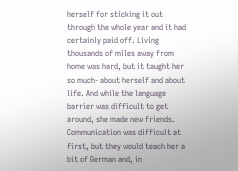herself for sticking it out through the whole year and it had certainly paid off. Living thousands of miles away from home was hard, but it taught her so much- about herself and about life. And while the language barrier was difficult to get around, she made new friends. Communication was difficult at first, but they would teach her a bit of German and, in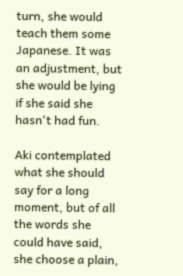turn, she would teach them some Japanese. It was an adjustment, but she would be lying if she said she hasn't had fun.

Aki contemplated what she should say for a long moment, but of all the words she could have said, she choose a plain,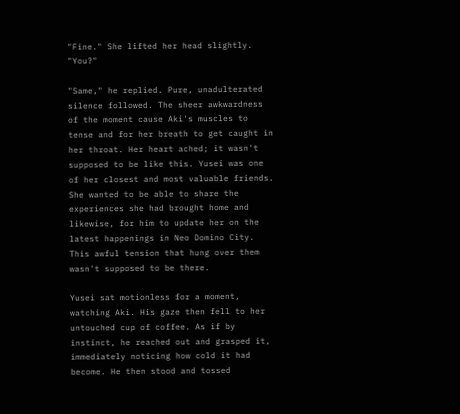"Fine." She lifted her head slightly. "You?"

"Same," he replied. Pure, unadulterated silence followed. The sheer awkwardness of the moment cause Aki's muscles to tense and for her breath to get caught in her throat. Her heart ached; it wasn't supposed to be like this. Yusei was one of her closest and most valuable friends. She wanted to be able to share the experiences she had brought home and likewise, for him to update her on the latest happenings in Neo Domino City. This awful tension that hung over them wasn't supposed to be there.

Yusei sat motionless for a moment, watching Aki. His gaze then fell to her untouched cup of coffee. As if by instinct, he reached out and grasped it, immediately noticing how cold it had become. He then stood and tossed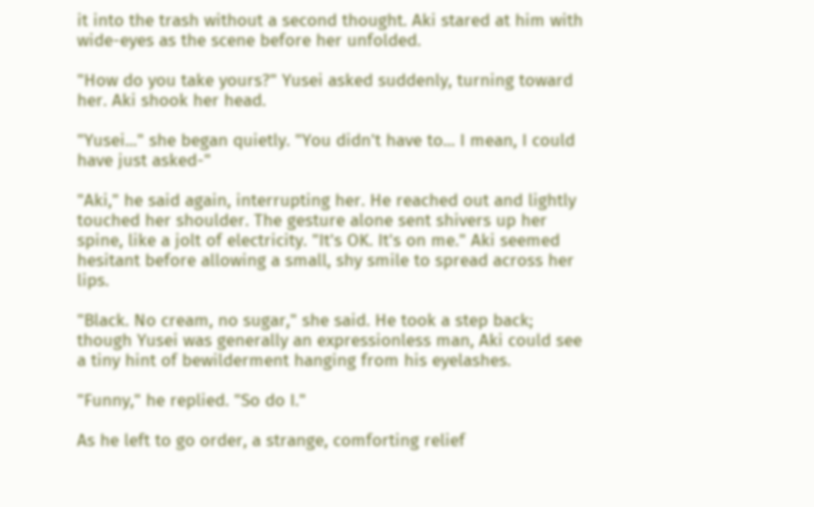it into the trash without a second thought. Aki stared at him with wide-eyes as the scene before her unfolded.

"How do you take yours?" Yusei asked suddenly, turning toward her. Aki shook her head.

"Yusei..." she began quietly. "You didn't have to... I mean, I could have just asked-"

"Aki," he said again, interrupting her. He reached out and lightly touched her shoulder. The gesture alone sent shivers up her spine, like a jolt of electricity. "It's OK. It's on me." Aki seemed hesitant before allowing a small, shy smile to spread across her lips.

"Black. No cream, no sugar," she said. He took a step back; though Yusei was generally an expressionless man, Aki could see a tiny hint of bewilderment hanging from his eyelashes.

"Funny," he replied. "So do I."

As he left to go order, a strange, comforting relief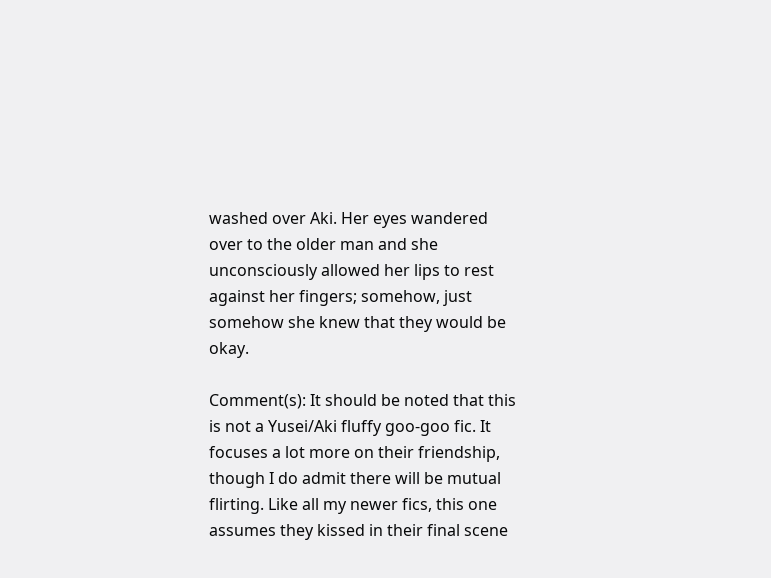washed over Aki. Her eyes wandered over to the older man and she unconsciously allowed her lips to rest against her fingers; somehow, just somehow she knew that they would be okay.

Comment(s): It should be noted that this is not a Yusei/Aki fluffy goo-goo fic. It focuses a lot more on their friendship, though I do admit there will be mutual flirting. Like all my newer fics, this one assumes they kissed in their final scene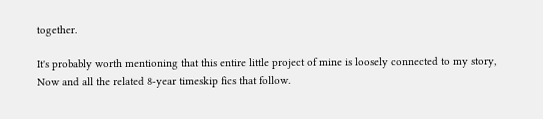together.

It's probably worth mentioning that this entire little project of mine is loosely connected to my story, Now and all the related 8-year timeskip fics that follow.